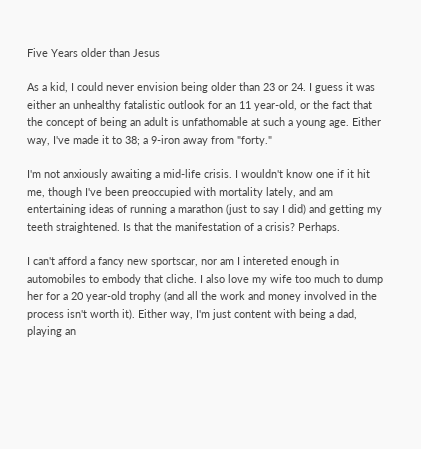Five Years older than Jesus

As a kid, I could never envision being older than 23 or 24. I guess it was either an unhealthy fatalistic outlook for an 11 year-old, or the fact that the concept of being an adult is unfathomable at such a young age. Either way, I've made it to 38; a 9-iron away from "forty."

I'm not anxiously awaiting a mid-life crisis. I wouldn't know one if it hit me, though I've been preoccupied with mortality lately, and am entertaining ideas of running a marathon (just to say I did) and getting my teeth straightened. Is that the manifestation of a crisis? Perhaps.

I can't afford a fancy new sportscar, nor am I intereted enough in automobiles to embody that cliche. I also love my wife too much to dump her for a 20 year-old trophy (and all the work and money involved in the process isn't worth it). Either way, I'm just content with being a dad, playing an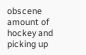obscene amount of hockey and picking up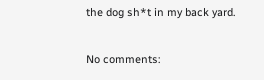the dog sh*t in my back yard.

No comments: